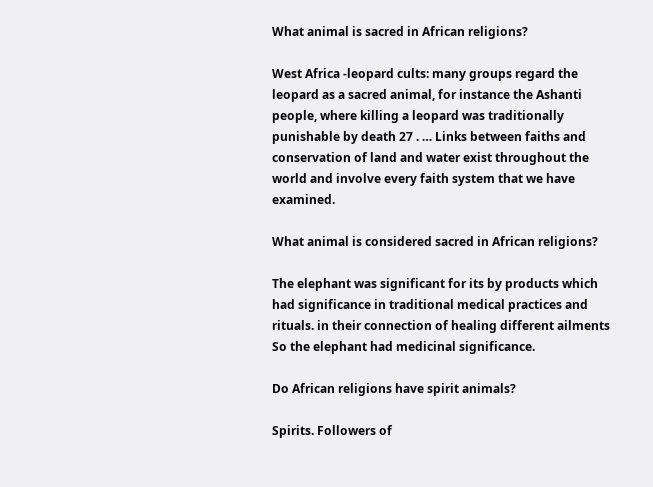What animal is sacred in African religions?

West Africa -leopard cults: many groups regard the leopard as a sacred animal, for instance the Ashanti people, where killing a leopard was traditionally punishable by death 27 . … Links between faiths and conservation of land and water exist throughout the world and involve every faith system that we have examined.

What animal is considered sacred in African religions?

The elephant was significant for its by products which had significance in traditional medical practices and rituals. in their connection of healing different ailments So the elephant had medicinal significance.

Do African religions have spirit animals?

Spirits. Followers of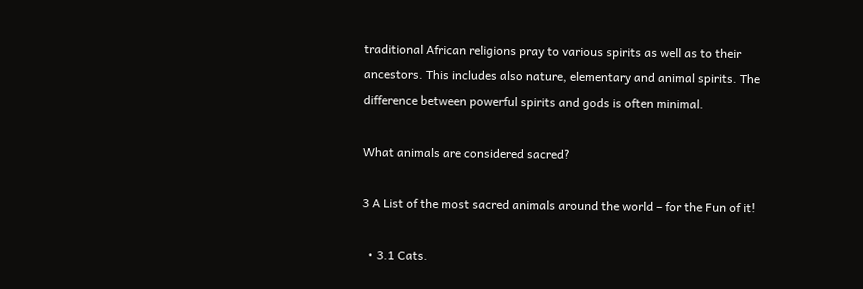traditional African religions pray to various spirits as well as to their ancestors. This includes also nature, elementary and animal spirits. The difference between powerful spirits and gods is often minimal.

What animals are considered sacred?

3 A List of the most sacred animals around the world – for the Fun of it!

  • 3.1 Cats.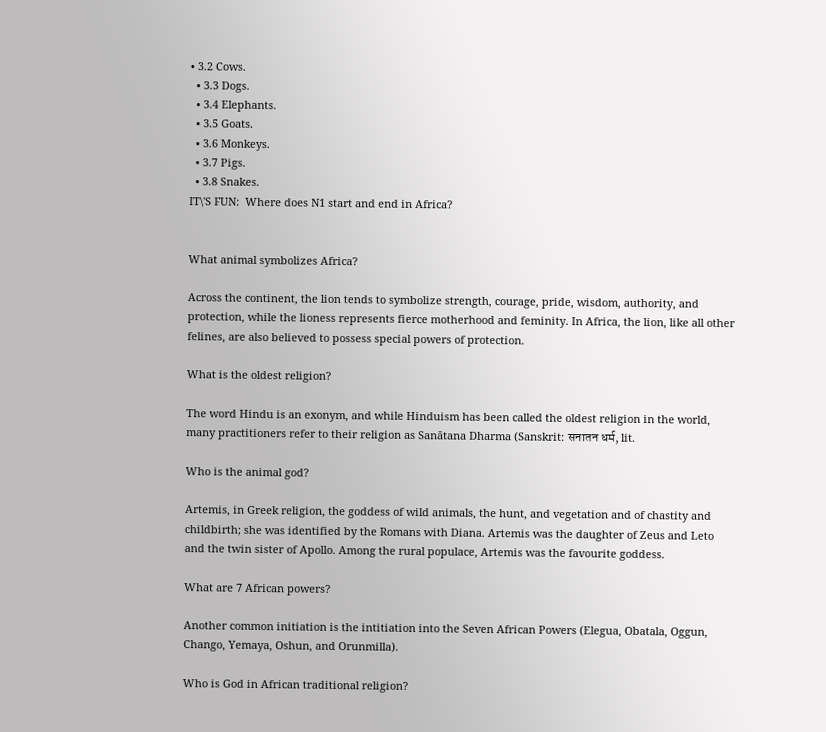• 3.2 Cows.
  • 3.3 Dogs.
  • 3.4 Elephants.
  • 3.5 Goats.
  • 3.6 Monkeys.
  • 3.7 Pigs.
  • 3.8 Snakes.
IT\'S FUN:  Where does N1 start and end in Africa?


What animal symbolizes Africa?

Across the continent, the lion tends to symbolize strength, courage, pride, wisdom, authority, and protection, while the lioness represents fierce motherhood and feminity. In Africa, the lion, like all other felines, are also believed to possess special powers of protection.

What is the oldest religion?

The word Hindu is an exonym, and while Hinduism has been called the oldest religion in the world, many practitioners refer to their religion as Sanātana Dharma (Sanskrit: सनातन धर्म, lit.

Who is the animal god?

Artemis, in Greek religion, the goddess of wild animals, the hunt, and vegetation and of chastity and childbirth; she was identified by the Romans with Diana. Artemis was the daughter of Zeus and Leto and the twin sister of Apollo. Among the rural populace, Artemis was the favourite goddess.

What are 7 African powers?

Another common initiation is the intitiation into the Seven African Powers (Elegua, Obatala, Oggun, Chango, Yemaya, Oshun, and Orunmilla).

Who is God in African traditional religion?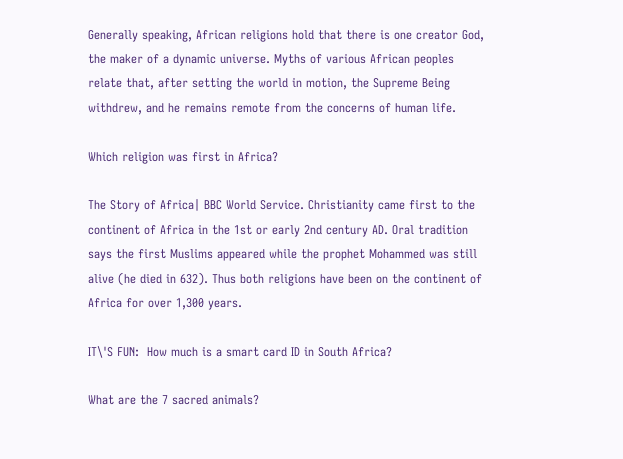Generally speaking, African religions hold that there is one creator God, the maker of a dynamic universe. Myths of various African peoples relate that, after setting the world in motion, the Supreme Being withdrew, and he remains remote from the concerns of human life.

Which religion was first in Africa?

The Story of Africa| BBC World Service. Christianity came first to the continent of Africa in the 1st or early 2nd century AD. Oral tradition says the first Muslims appeared while the prophet Mohammed was still alive (he died in 632). Thus both religions have been on the continent of Africa for over 1,300 years.

IT\'S FUN:  How much is a smart card ID in South Africa?

What are the 7 sacred animals?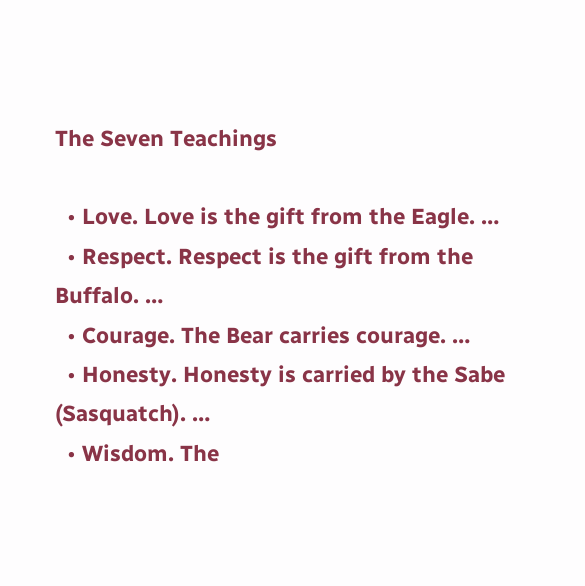The Seven Teachings

  • Love. Love is the gift from the Eagle. …
  • Respect. Respect is the gift from the Buffalo. …
  • Courage. The Bear carries courage. …
  • Honesty. Honesty is carried by the Sabe (Sasquatch). …
  • Wisdom. The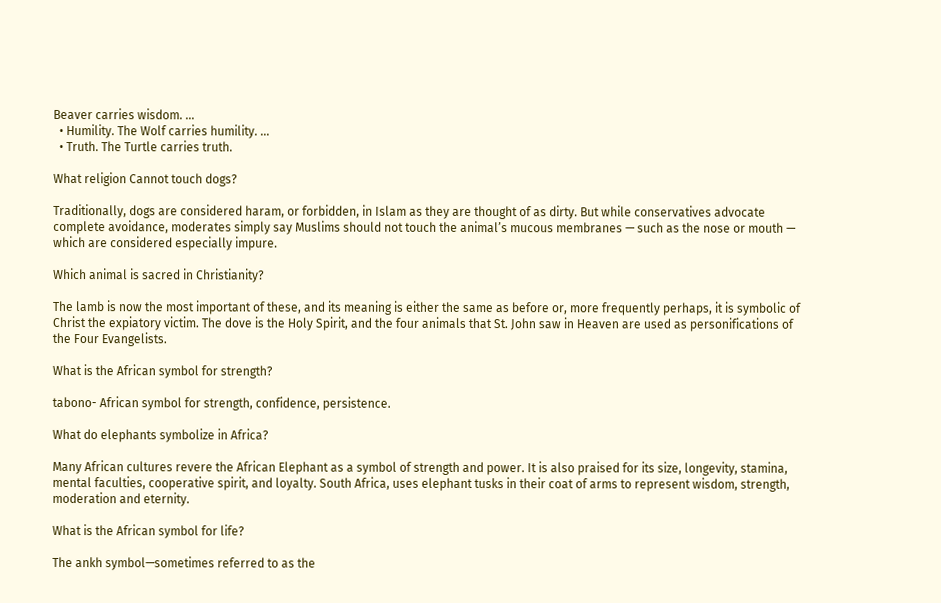Beaver carries wisdom. …
  • Humility. The Wolf carries humility. …
  • Truth. The Turtle carries truth.

What religion Cannot touch dogs?

Traditionally, dogs are considered haram, or forbidden, in Islam as they are thought of as dirty. But while conservatives advocate complete avoidance, moderates simply say Muslims should not touch the animal’s mucous membranes — such as the nose or mouth — which are considered especially impure.

Which animal is sacred in Christianity?

The lamb is now the most important of these, and its meaning is either the same as before or, more frequently perhaps, it is symbolic of Christ the expiatory victim. The dove is the Holy Spirit, and the four animals that St. John saw in Heaven are used as personifications of the Four Evangelists.

What is the African symbol for strength?

tabono- African symbol for strength, confidence, persistence.

What do elephants symbolize in Africa?

Many African cultures revere the African Elephant as a symbol of strength and power. It is also praised for its size, longevity, stamina, mental faculties, cooperative spirit, and loyalty. South Africa, uses elephant tusks in their coat of arms to represent wisdom, strength, moderation and eternity.

What is the African symbol for life?

The ankh symbol—sometimes referred to as the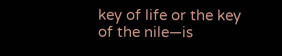key of life or the key of the nile—is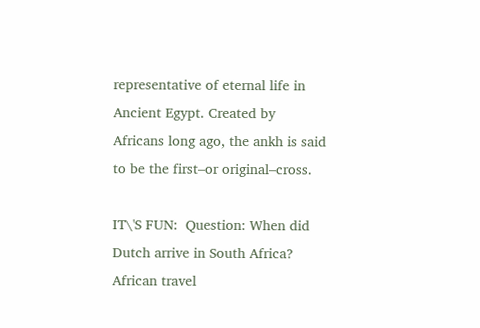representative of eternal life in Ancient Egypt. Created by Africans long ago, the ankh is said to be the first–or original–cross.

IT\'S FUN:  Question: When did Dutch arrive in South Africa?
African travel